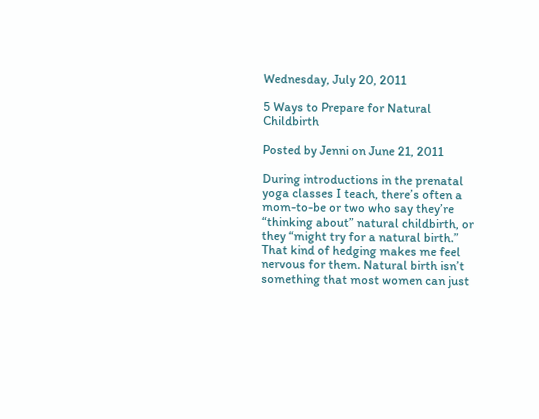Wednesday, July 20, 2011

5 Ways to Prepare for Natural Childbirth

Posted by Jenni on June 21, 2011

During introductions in the prenatal yoga classes I teach, there’s often a mom-to-be or two who say they’re “thinking about” natural childbirth, or they “might try for a natural birth.” That kind of hedging makes me feel nervous for them. Natural birth isn’t something that most women can just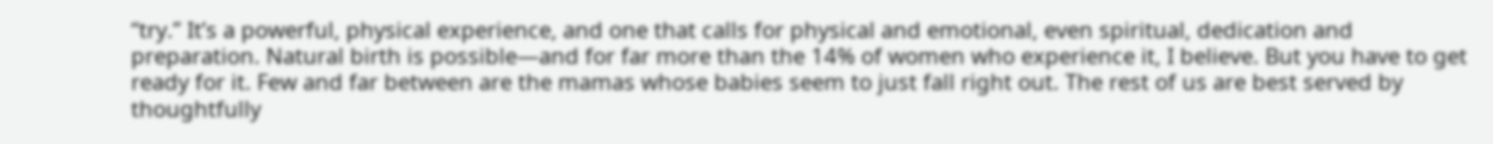“try.” It’s a powerful, physical experience, and one that calls for physical and emotional, even spiritual, dedication and preparation. Natural birth is possible—and for far more than the 14% of women who experience it, I believe. But you have to get ready for it. Few and far between are the mamas whose babies seem to just fall right out. The rest of us are best served by thoughtfully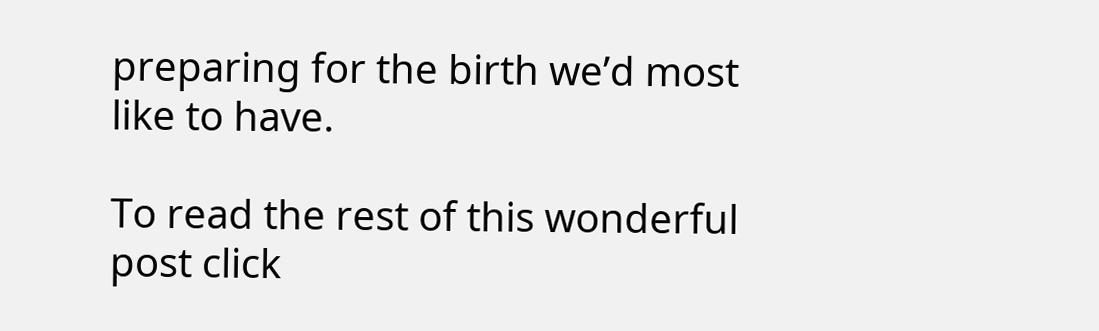preparing for the birth we’d most like to have.

To read the rest of this wonderful post click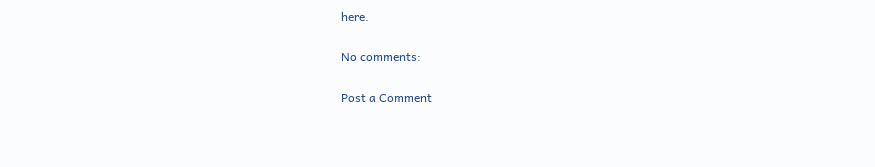here.

No comments:

Post a Comment